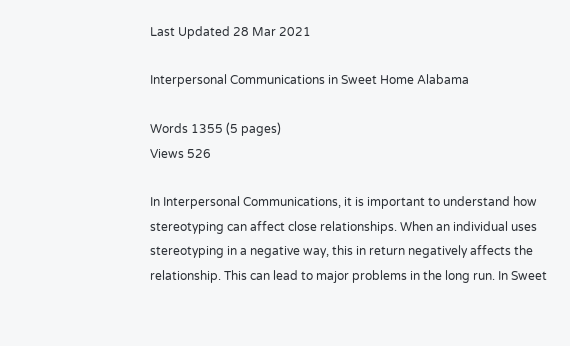Last Updated 28 Mar 2021

Interpersonal Communications in Sweet Home Alabama

Words 1355 (5 pages)
Views 526

In Interpersonal Communications, it is important to understand how stereotyping can affect close relationships. When an individual uses stereotyping in a negative way, this in return negatively affects the relationship. This can lead to major problems in the long run. In Sweet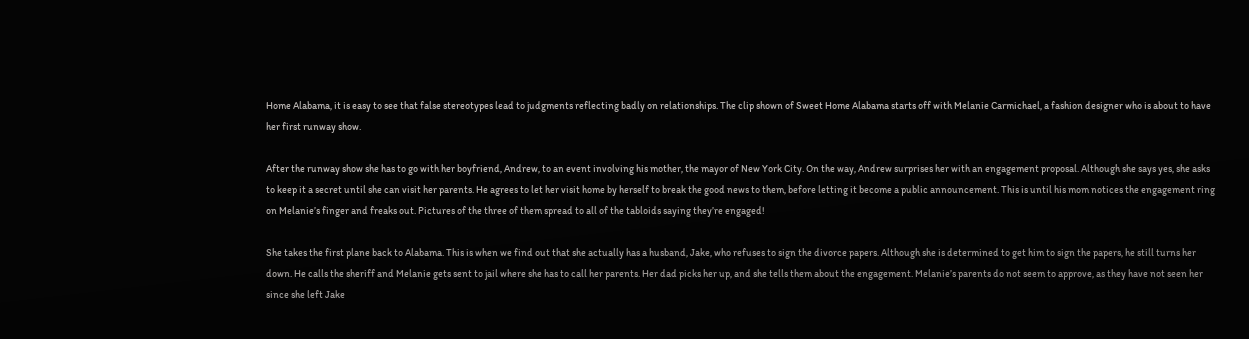Home Alabama, it is easy to see that false stereotypes lead to judgments reflecting badly on relationships. The clip shown of Sweet Home Alabama starts off with Melanie Carmichael, a fashion designer who is about to have her first runway show.

After the runway show she has to go with her boyfriend, Andrew, to an event involving his mother, the mayor of New York City. On the way, Andrew surprises her with an engagement proposal. Although she says yes, she asks to keep it a secret until she can visit her parents. He agrees to let her visit home by herself to break the good news to them, before letting it become a public announcement. This is until his mom notices the engagement ring on Melanie’s finger and freaks out. Pictures of the three of them spread to all of the tabloids saying they’re engaged!

She takes the first plane back to Alabama. This is when we find out that she actually has a husband, Jake, who refuses to sign the divorce papers. Although she is determined to get him to sign the papers, he still turns her down. He calls the sheriff and Melanie gets sent to jail where she has to call her parents. Her dad picks her up, and she tells them about the engagement. Melanie’s parents do not seem to approve, as they have not seen her since she left Jake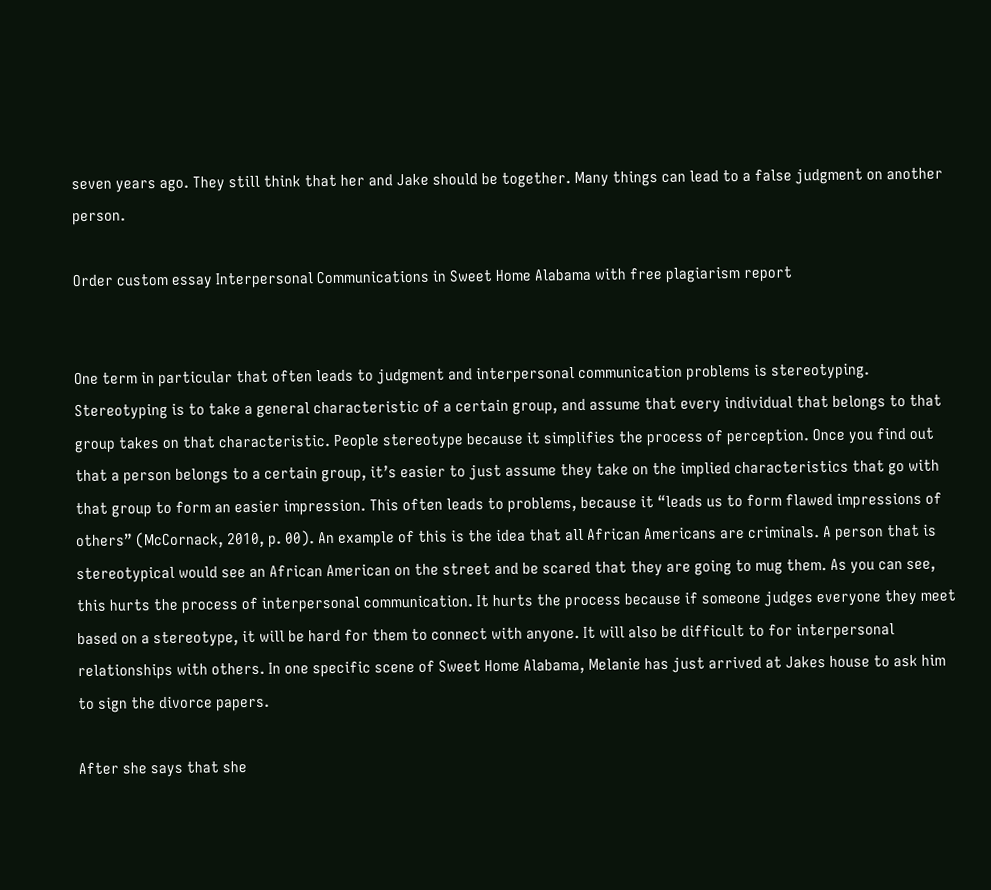seven years ago. They still think that her and Jake should be together. Many things can lead to a false judgment on another person.

Order custom essay Interpersonal Communications in Sweet Home Alabama with free plagiarism report


One term in particular that often leads to judgment and interpersonal communication problems is stereotyping. Stereotyping is to take a general characteristic of a certain group, and assume that every individual that belongs to that group takes on that characteristic. People stereotype because it simplifies the process of perception. Once you find out that a person belongs to a certain group, it’s easier to just assume they take on the implied characteristics that go with that group to form an easier impression. This often leads to problems, because it “leads us to form flawed impressions of others” (McCornack, 2010, p. 00). An example of this is the idea that all African Americans are criminals. A person that is stereotypical would see an African American on the street and be scared that they are going to mug them. As you can see, this hurts the process of interpersonal communication. It hurts the process because if someone judges everyone they meet based on a stereotype, it will be hard for them to connect with anyone. It will also be difficult to for interpersonal relationships with others. In one specific scene of Sweet Home Alabama, Melanie has just arrived at Jakes house to ask him to sign the divorce papers.

After she says that she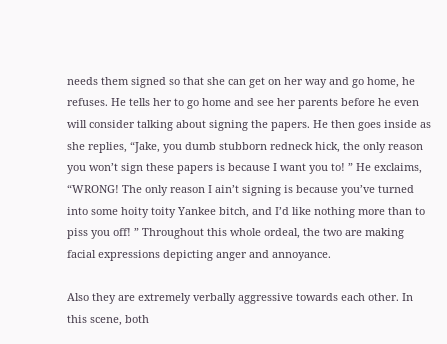needs them signed so that she can get on her way and go home, he refuses. He tells her to go home and see her parents before he even will consider talking about signing the papers. He then goes inside as she replies, “Jake, you dumb stubborn redneck hick, the only reason you won’t sign these papers is because I want you to! ” He exclaims, “WRONG! The only reason I ain’t signing is because you’ve turned into some hoity toity Yankee bitch, and I’d like nothing more than to piss you off! ” Throughout this whole ordeal, the two are making facial expressions depicting anger and annoyance.

Also they are extremely verbally aggressive towards each other. In this scene, both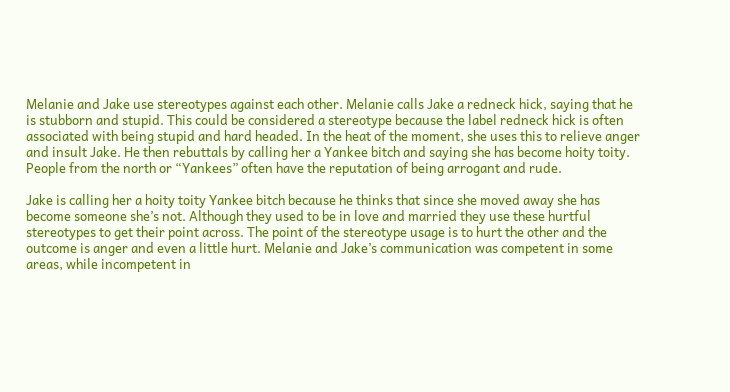Melanie and Jake use stereotypes against each other. Melanie calls Jake a redneck hick, saying that he is stubborn and stupid. This could be considered a stereotype because the label redneck hick is often associated with being stupid and hard headed. In the heat of the moment, she uses this to relieve anger and insult Jake. He then rebuttals by calling her a Yankee bitch and saying she has become hoity toity. People from the north or “Yankees” often have the reputation of being arrogant and rude.

Jake is calling her a hoity toity Yankee bitch because he thinks that since she moved away she has become someone she’s not. Although they used to be in love and married they use these hurtful stereotypes to get their point across. The point of the stereotype usage is to hurt the other and the outcome is anger and even a little hurt. Melanie and Jake’s communication was competent in some areas, while incompetent in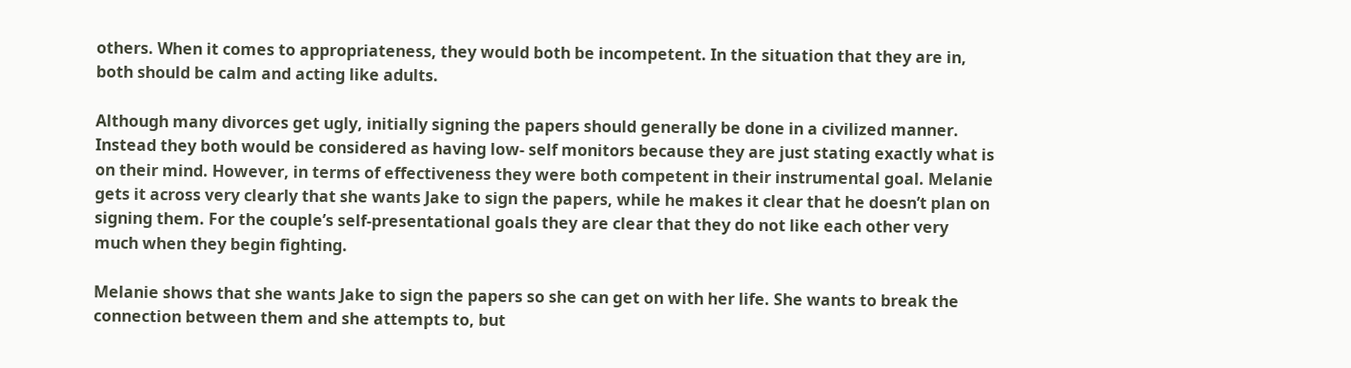others. When it comes to appropriateness, they would both be incompetent. In the situation that they are in, both should be calm and acting like adults.

Although many divorces get ugly, initially signing the papers should generally be done in a civilized manner. Instead they both would be considered as having low- self monitors because they are just stating exactly what is on their mind. However, in terms of effectiveness they were both competent in their instrumental goal. Melanie gets it across very clearly that she wants Jake to sign the papers, while he makes it clear that he doesn’t plan on signing them. For the couple’s self-presentational goals they are clear that they do not like each other very much when they begin fighting.

Melanie shows that she wants Jake to sign the papers so she can get on with her life. She wants to break the connection between them and she attempts to, but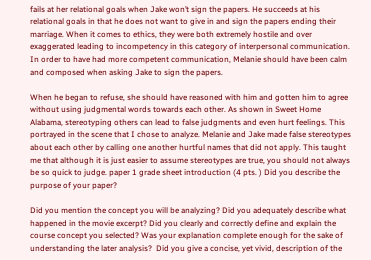fails at her relational goals when Jake won’t sign the papers. He succeeds at his relational goals in that he does not want to give in and sign the papers ending their marriage. When it comes to ethics, they were both extremely hostile and over exaggerated leading to incompetency in this category of interpersonal communication. In order to have had more competent communication, Melanie should have been calm and composed when asking Jake to sign the papers.

When he began to refuse, she should have reasoned with him and gotten him to agree without using judgmental words towards each other. As shown in Sweet Home Alabama, stereotyping others can lead to false judgments and even hurt feelings. This portrayed in the scene that I chose to analyze. Melanie and Jake made false stereotypes about each other by calling one another hurtful names that did not apply. This taught me that although it is just easier to assume stereotypes are true, you should not always be so quick to judge. paper 1 grade sheet introduction (4 pts. ) Did you describe the purpose of your paper?

Did you mention the concept you will be analyzing? Did you adequately describe what happened in the movie excerpt? Did you clearly and correctly define and explain the course concept you selected? Was your explanation complete enough for the sake of understanding the later analysis?  Did you give a concise, yet vivid, description of the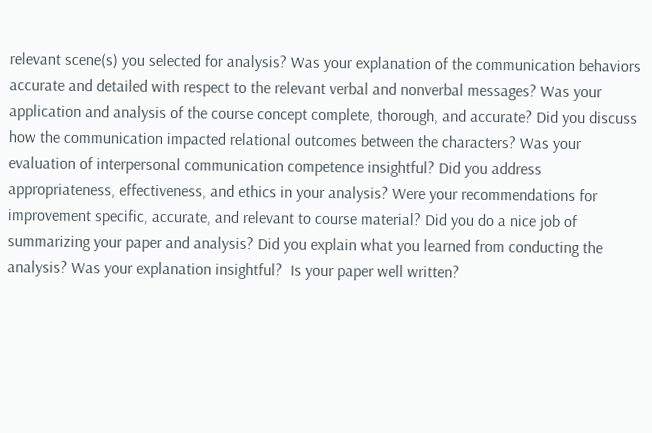relevant scene(s) you selected for analysis? Was your explanation of the communication behaviors accurate and detailed with respect to the relevant verbal and nonverbal messages? Was your application and analysis of the course concept complete, thorough, and accurate? Did you discuss how the communication impacted relational outcomes between the characters? Was your evaluation of interpersonal communication competence insightful? Did you address appropriateness, effectiveness, and ethics in your analysis? Were your recommendations for improvement specific, accurate, and relevant to course material? Did you do a nice job of summarizing your paper and analysis? Did you explain what you learned from conducting the analysis? Was your explanation insightful?  Is your paper well written?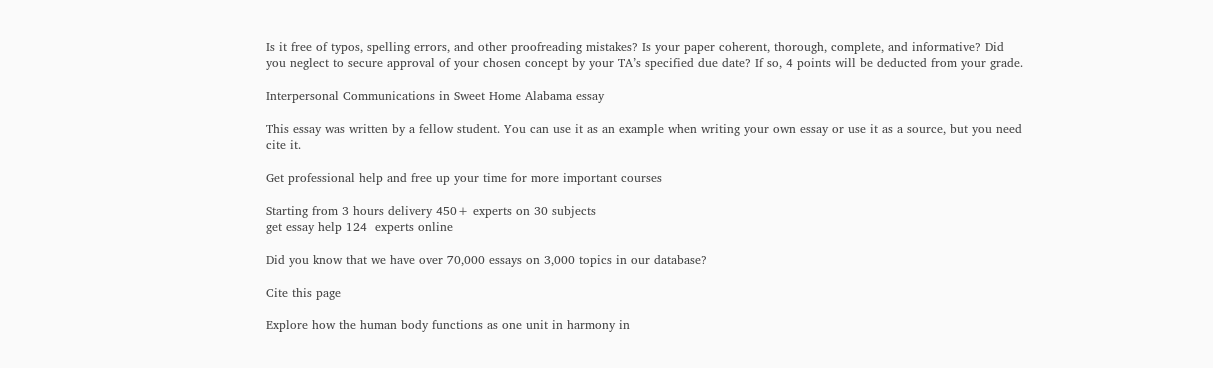Is it free of typos, spelling errors, and other proofreading mistakes? Is your paper coherent, thorough, complete, and informative? Did you neglect to secure approval of your chosen concept by your TA’s specified due date? If so, 4 points will be deducted from your grade.

Interpersonal Communications in Sweet Home Alabama essay

This essay was written by a fellow student. You can use it as an example when writing your own essay or use it as a source, but you need cite it.

Get professional help and free up your time for more important courses

Starting from 3 hours delivery 450+ experts on 30 subjects
get essay help 124  experts online

Did you know that we have over 70,000 essays on 3,000 topics in our database?

Cite this page

Explore how the human body functions as one unit in harmony in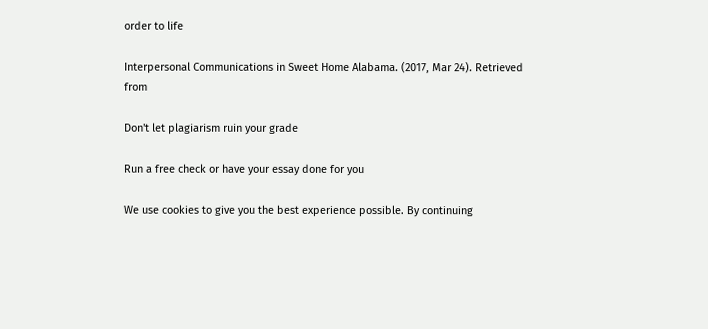order to life

Interpersonal Communications in Sweet Home Alabama. (2017, Mar 24). Retrieved from

Don't let plagiarism ruin your grade

Run a free check or have your essay done for you

We use cookies to give you the best experience possible. By continuing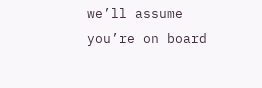we’ll assume you’re on board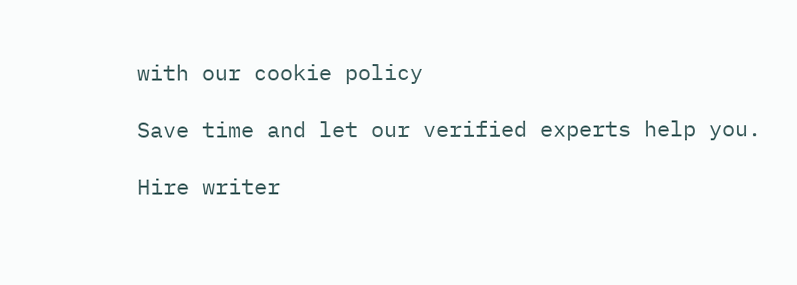with our cookie policy

Save time and let our verified experts help you.

Hire writer